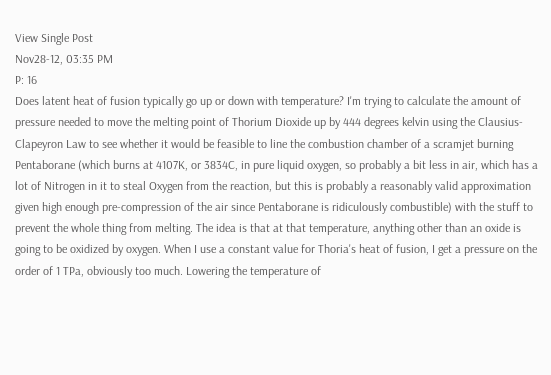View Single Post
Nov28-12, 03:35 PM
P: 16
Does latent heat of fusion typically go up or down with temperature? I'm trying to calculate the amount of pressure needed to move the melting point of Thorium Dioxide up by 444 degrees kelvin using the Clausius-Clapeyron Law to see whether it would be feasible to line the combustion chamber of a scramjet burning Pentaborane (which burns at 4107K, or 3834C, in pure liquid oxygen, so probably a bit less in air, which has a lot of Nitrogen in it to steal Oxygen from the reaction, but this is probably a reasonably valid approximation given high enough pre-compression of the air since Pentaborane is ridiculously combustible) with the stuff to prevent the whole thing from melting. The idea is that at that temperature, anything other than an oxide is going to be oxidized by oxygen. When I use a constant value for Thoria's heat of fusion, I get a pressure on the order of 1 TPa, obviously too much. Lowering the temperature of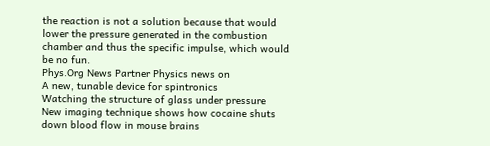the reaction is not a solution because that would lower the pressure generated in the combustion chamber and thus the specific impulse, which would be no fun.
Phys.Org News Partner Physics news on
A new, tunable device for spintronics
Watching the structure of glass under pressure
New imaging technique shows how cocaine shuts down blood flow in mouse brains